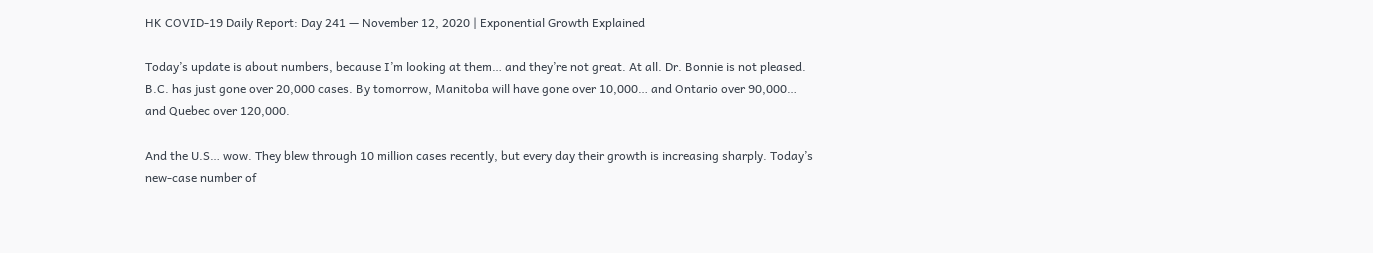HK COVID-19 Daily Report: Day 241 — November 12, 2020 | Exponential Growth Explained

Today’s update is about numbers, because I’m looking at them… and they’re not great. At all. Dr. Bonnie is not pleased. B.C. has just gone over 20,000 cases. By tomorrow, Manitoba will have gone over 10,000… and Ontario over 90,000… and Quebec over 120,000.

And the U.S… wow. They blew through 10 million cases recently, but every day their growth is increasing sharply. Today’s new-case number of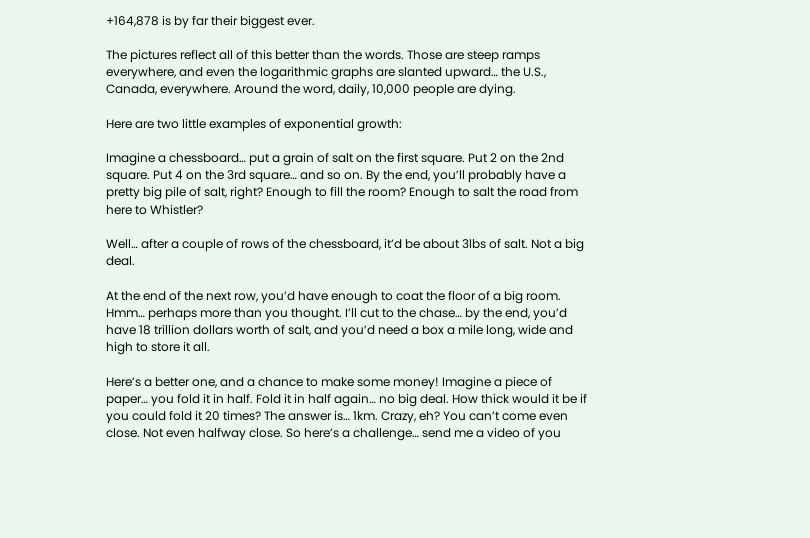+164,878 is by far their biggest ever.

The pictures reflect all of this better than the words. Those are steep ramps everywhere, and even the logarithmic graphs are slanted upward… the U.S., Canada, everywhere. Around the word, daily, 10,000 people are dying.

Here are two little examples of exponential growth:

Imagine a chessboard… put a grain of salt on the first square. Put 2 on the 2nd square. Put 4 on the 3rd square… and so on. By the end, you’ll probably have a pretty big pile of salt, right? Enough to fill the room? Enough to salt the road from here to Whistler?

Well… after a couple of rows of the chessboard, it’d be about 3lbs of salt. Not a big deal.

At the end of the next row, you’d have enough to coat the floor of a big room. Hmm… perhaps more than you thought. I’ll cut to the chase… by the end, you’d have 18 trillion dollars worth of salt, and you’d need a box a mile long, wide and high to store it all.

Here’s a better one, and a chance to make some money! Imagine a piece of paper… you fold it in half. Fold it in half again… no big deal. How thick would it be if you could fold it 20 times? The answer is… 1km. Crazy, eh? You can’t come even close. Not even halfway close. So here’s a challenge… send me a video of you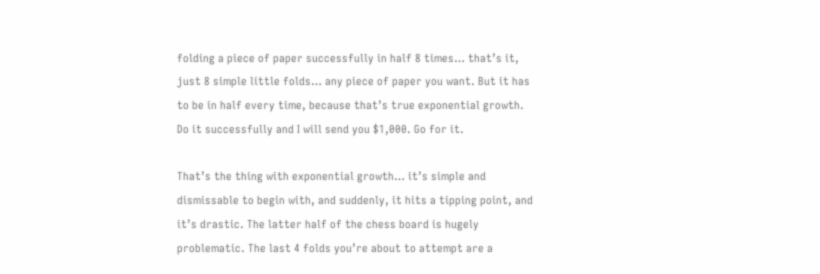folding a piece of paper successfully in half 8 times… that’s it, just 8 simple little folds… any piece of paper you want. But it has to be in half every time, because that’s true exponential growth. Do it successfully and I will send you $1,000. Go for it.

That’s the thing with exponential growth… it’s simple and dismissable to begin with, and suddenly, it hits a tipping point, and it’s drastic. The latter half of the chess board is hugely problematic. The last 4 folds you’re about to attempt are a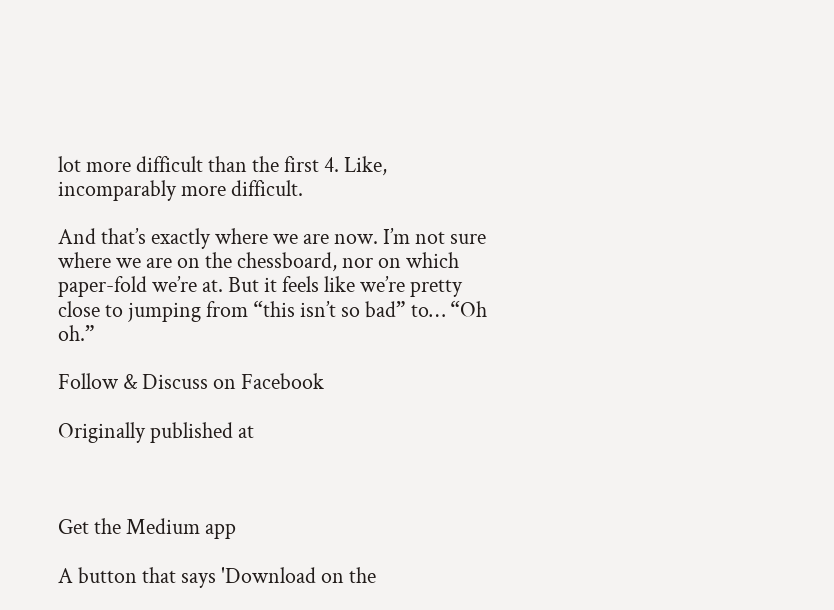lot more difficult than the first 4. Like, incomparably more difficult.

And that’s exactly where we are now. I’m not sure where we are on the chessboard, nor on which paper-fold we’re at. But it feels like we’re pretty close to jumping from “this isn’t so bad” to… “Oh oh.”

Follow & Discuss on Facebook

Originally published at



Get the Medium app

A button that says 'Download on the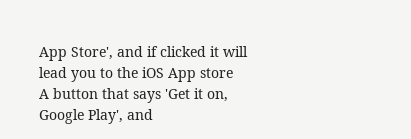App Store', and if clicked it will lead you to the iOS App store
A button that says 'Get it on, Google Play', and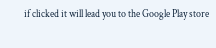if clicked it will lead you to the Google Play store